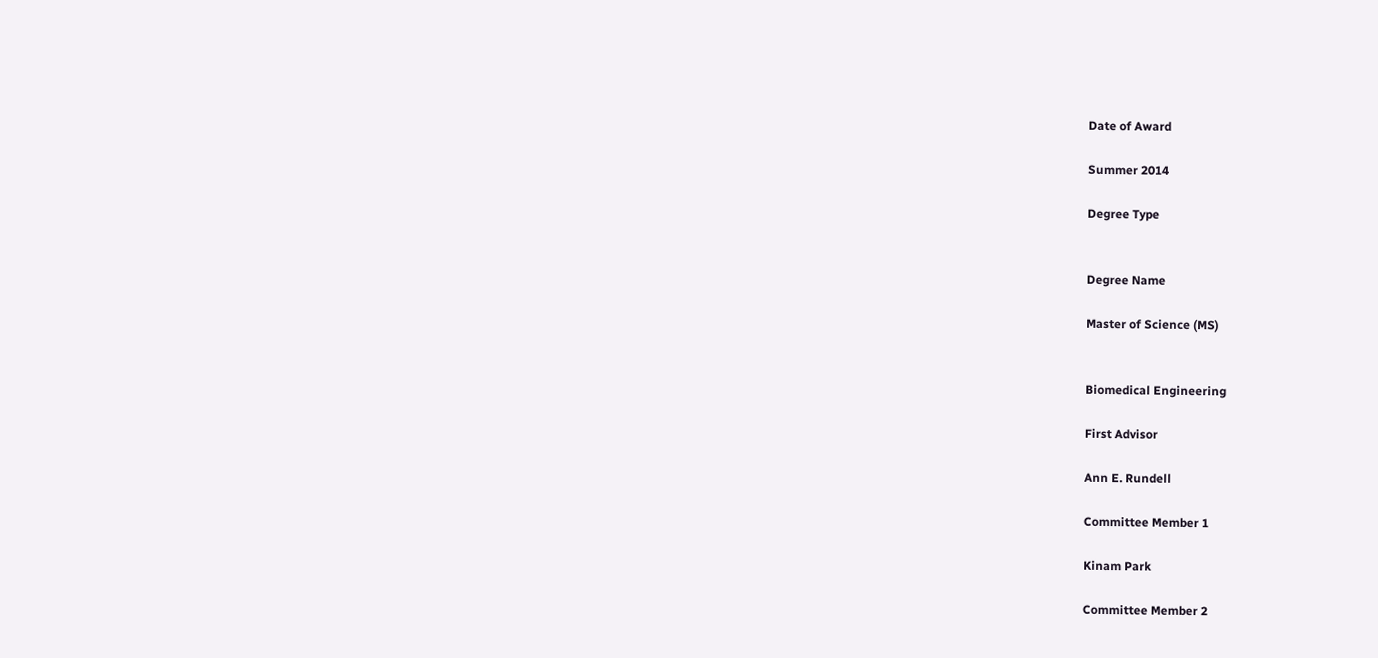Date of Award

Summer 2014

Degree Type


Degree Name

Master of Science (MS)


Biomedical Engineering

First Advisor

Ann E. Rundell

Committee Member 1

Kinam Park

Committee Member 2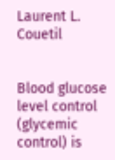Laurent L. Couetil


Blood glucose level control (glycemic control) is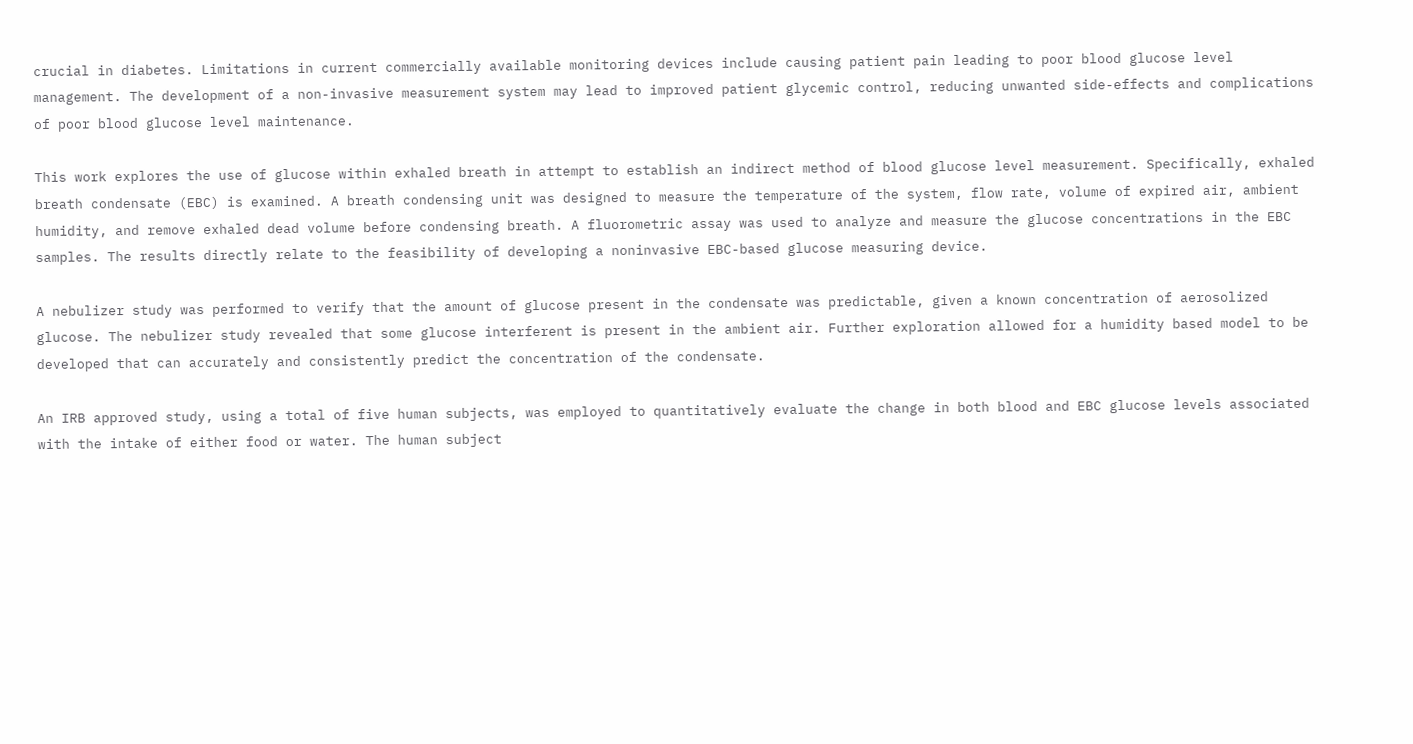crucial in diabetes. Limitations in current commercially available monitoring devices include causing patient pain leading to poor blood glucose level management. The development of a non-invasive measurement system may lead to improved patient glycemic control, reducing unwanted side-effects and complications of poor blood glucose level maintenance.

This work explores the use of glucose within exhaled breath in attempt to establish an indirect method of blood glucose level measurement. Specifically, exhaled breath condensate (EBC) is examined. A breath condensing unit was designed to measure the temperature of the system, flow rate, volume of expired air, ambient humidity, and remove exhaled dead volume before condensing breath. A fluorometric assay was used to analyze and measure the glucose concentrations in the EBC samples. The results directly relate to the feasibility of developing a noninvasive EBC-based glucose measuring device.

A nebulizer study was performed to verify that the amount of glucose present in the condensate was predictable, given a known concentration of aerosolized glucose. The nebulizer study revealed that some glucose interferent is present in the ambient air. Further exploration allowed for a humidity based model to be developed that can accurately and consistently predict the concentration of the condensate.

An IRB approved study, using a total of five human subjects, was employed to quantitatively evaluate the change in both blood and EBC glucose levels associated with the intake of either food or water. The human subject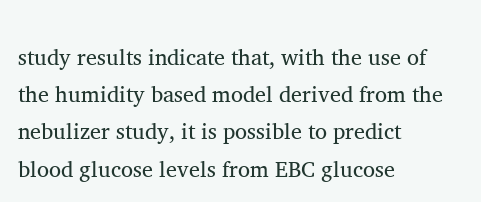study results indicate that, with the use of the humidity based model derived from the nebulizer study, it is possible to predict blood glucose levels from EBC glucose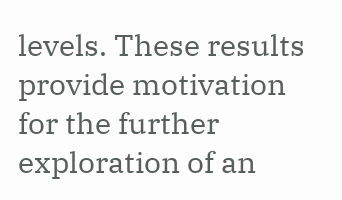levels. These results provide motivation for the further exploration of an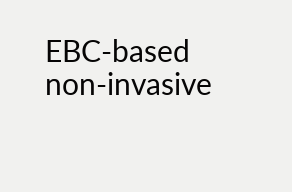EBC-based non-invasive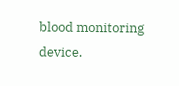blood monitoring device.